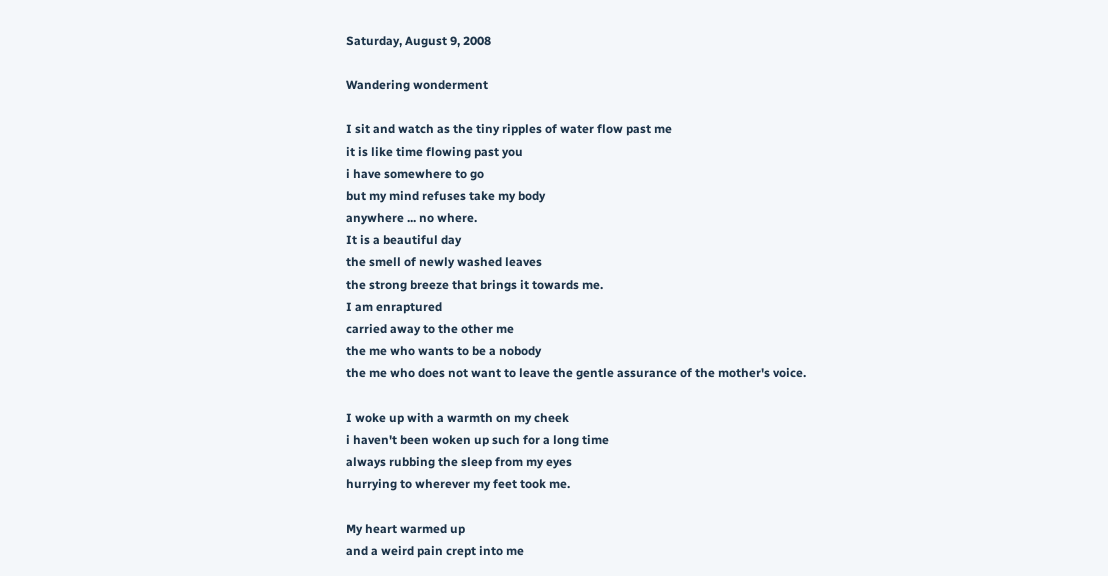Saturday, August 9, 2008

Wandering wonderment

I sit and watch as the tiny ripples of water flow past me
it is like time flowing past you
i have somewhere to go
but my mind refuses take my body
anywhere ... no where.
It is a beautiful day
the smell of newly washed leaves
the strong breeze that brings it towards me.
I am enraptured
carried away to the other me
the me who wants to be a nobody
the me who does not want to leave the gentle assurance of the mother's voice.

I woke up with a warmth on my cheek
i haven't been woken up such for a long time
always rubbing the sleep from my eyes
hurrying to wherever my feet took me.

My heart warmed up
and a weird pain crept into me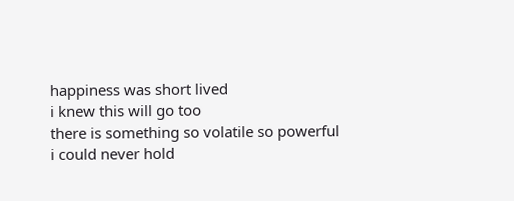happiness was short lived
i knew this will go too
there is something so volatile so powerful
i could never hold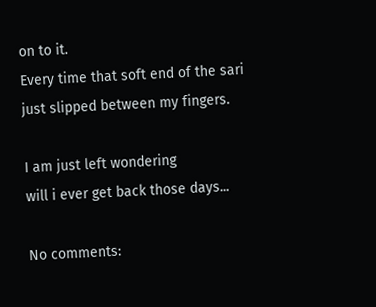on to it.
Every time that soft end of the sari
just slipped between my fingers.

I am just left wondering
will i ever get back those days...

No comments: